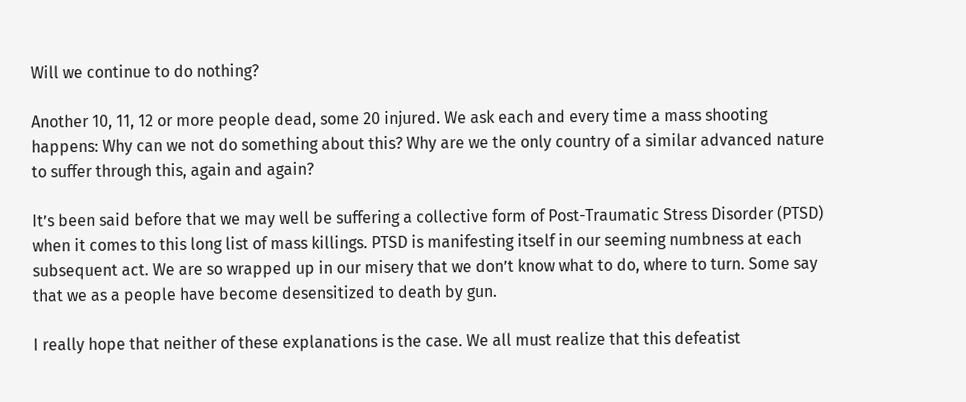Will we continue to do nothing?

Another 10, 11, 12 or more people dead, some 20 injured. We ask each and every time a mass shooting happens: Why can we not do something about this? Why are we the only country of a similar advanced nature to suffer through this, again and again?

It’s been said before that we may well be suffering a collective form of Post-Traumatic Stress Disorder (PTSD) when it comes to this long list of mass killings. PTSD is manifesting itself in our seeming numbness at each subsequent act. We are so wrapped up in our misery that we don’t know what to do, where to turn. Some say that we as a people have become desensitized to death by gun.

I really hope that neither of these explanations is the case. We all must realize that this defeatist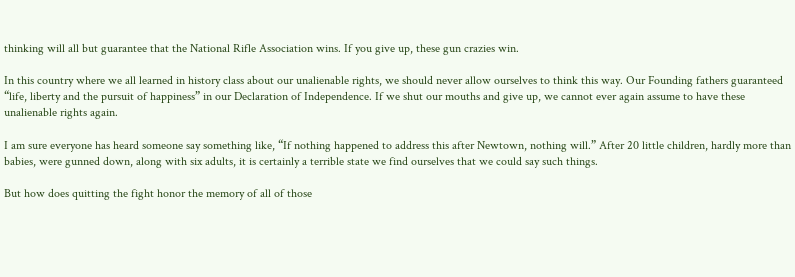thinking will all but guarantee that the National Rifle Association wins. If you give up, these gun crazies win.

In this country where we all learned in history class about our unalienable rights, we should never allow ourselves to think this way. Our Founding fathers guaranteed “life, liberty and the pursuit of happiness” in our Declaration of Independence. If we shut our mouths and give up, we cannot ever again assume to have these unalienable rights again.

I am sure everyone has heard someone say something like, “If nothing happened to address this after Newtown, nothing will.” After 20 little children, hardly more than babies, were gunned down, along with six adults, it is certainly a terrible state we find ourselves that we could say such things.

But how does quitting the fight honor the memory of all of those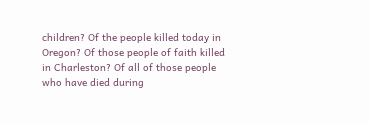children? Of the people killed today in Oregon? Of those people of faith killed in Charleston? Of all of those people who have died during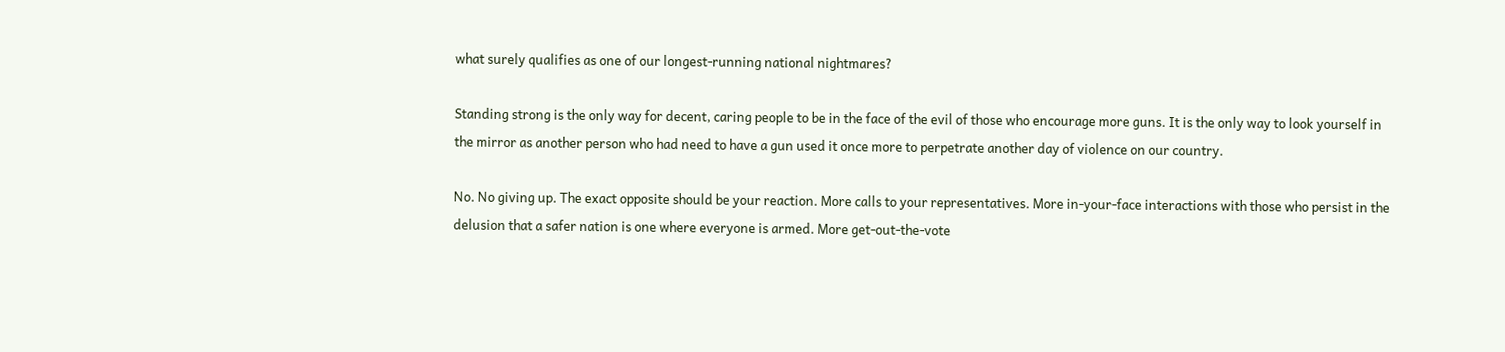what surely qualifies as one of our longest-running national nightmares?

Standing strong is the only way for decent, caring people to be in the face of the evil of those who encourage more guns. It is the only way to look yourself in the mirror as another person who had need to have a gun used it once more to perpetrate another day of violence on our country.

No. No giving up. The exact opposite should be your reaction. More calls to your representatives. More in-your-face interactions with those who persist in the delusion that a safer nation is one where everyone is armed. More get-out-the-vote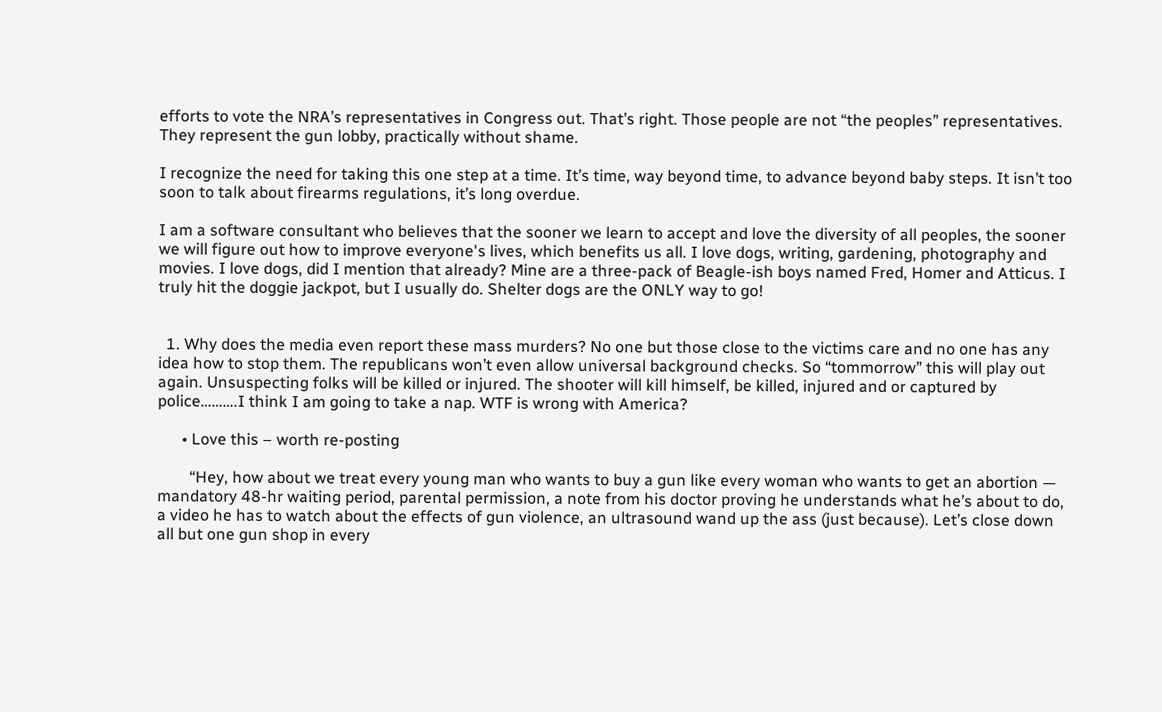efforts to vote the NRA’s representatives in Congress out. That’s right. Those people are not “the peoples” representatives. They represent the gun lobby, practically without shame.

I recognize the need for taking this one step at a time. It’s time, way beyond time, to advance beyond baby steps. It isn’t too soon to talk about firearms regulations, it’s long overdue.

I am a software consultant who believes that the sooner we learn to accept and love the diversity of all peoples, the sooner we will figure out how to improve everyone's lives, which benefits us all. I love dogs, writing, gardening, photography and movies. I love dogs, did I mention that already? Mine are a three-pack of Beagle-ish boys named Fred, Homer and Atticus. I truly hit the doggie jackpot, but I usually do. Shelter dogs are the ONLY way to go!


  1. Why does the media even report these mass murders? No one but those close to the victims care and no one has any idea how to stop them. The republicans won’t even allow universal background checks. So “tommorrow” this will play out again. Unsuspecting folks will be killed or injured. The shooter will kill himself, be killed, injured and or captured by police……….I think I am going to take a nap. WTF is wrong with America?

      • Love this – worth re-posting

        “Hey, how about we treat every young man who wants to buy a gun like every woman who wants to get an abortion — mandatory 48-hr waiting period, parental permission, a note from his doctor proving he understands what he’s about to do, a video he has to watch about the effects of gun violence, an ultrasound wand up the ass (just because). Let’s close down all but one gun shop in every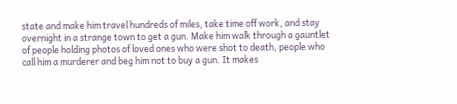state and make him travel hundreds of miles, take time off work, and stay overnight in a strange town to get a gun. Make him walk through a gauntlet of people holding photos of loved ones who were shot to death, people who call him a murderer and beg him not to buy a gun. It makes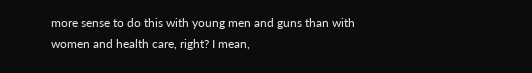more sense to do this with young men and guns than with women and health care, right? I mean,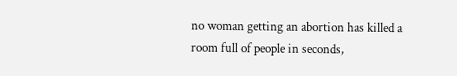no woman getting an abortion has killed a room full of people in seconds,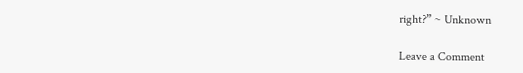right?” ~ Unknown

Leave a Comment